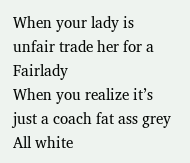When your lady is unfair trade her for a Fairlady
When you realize it’s just a coach fat ass grey
All white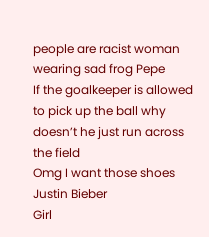people are racist woman wearing sad frog Pepe
If the goalkeeper is allowed to pick up the ball why doesn’t he just run across the field
Omg I want those shoes Justin Bieber
Girl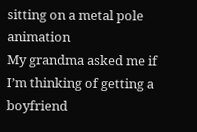sitting on a metal pole animation
My grandma asked me if I’m thinking of getting a boyfriend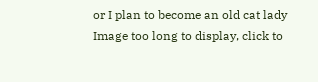or I plan to become an old cat lady
Image too long to display, click to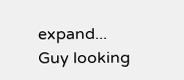expand...
Guy looking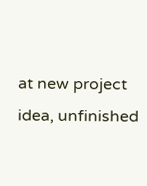at new project idea, unfinished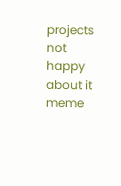projects not happy about it meme